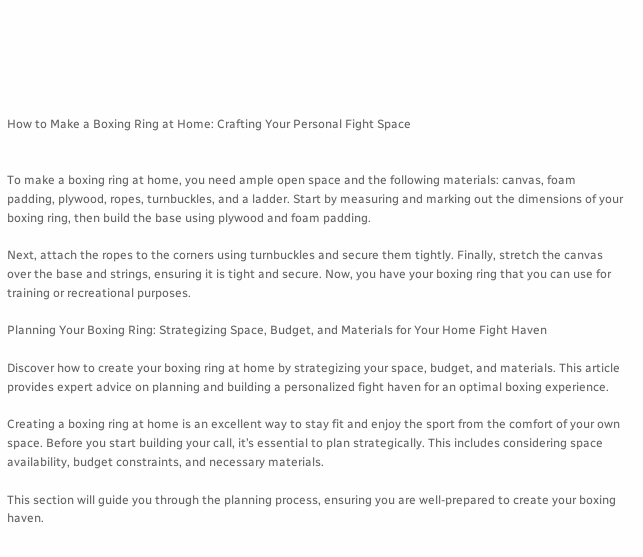How to Make a Boxing Ring at Home: Crafting Your Personal Fight Space


To make a boxing ring at home, you need ample open space and the following materials: canvas, foam padding, plywood, ropes, turnbuckles, and a ladder. Start by measuring and marking out the dimensions of your boxing ring, then build the base using plywood and foam padding.

Next, attach the ropes to the corners using turnbuckles and secure them tightly. Finally, stretch the canvas over the base and strings, ensuring it is tight and secure. Now, you have your boxing ring that you can use for training or recreational purposes.

Planning Your Boxing Ring: Strategizing Space, Budget, and Materials for Your Home Fight Haven

Discover how to create your boxing ring at home by strategizing your space, budget, and materials. This article provides expert advice on planning and building a personalized fight haven for an optimal boxing experience.

Creating a boxing ring at home is an excellent way to stay fit and enjoy the sport from the comfort of your own space. Before you start building your call, it’s essential to plan strategically. This includes considering space availability, budget constraints, and necessary materials.

This section will guide you through the planning process, ensuring you are well-prepared to create your boxing haven.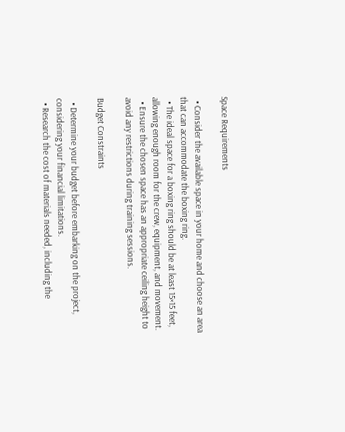Space Requirements

  • Consider the available space in your home and choose an area that can accommodate the boxing ring.
  • The ideal space for a boxing ring should be at least 15×15 feet, allowing enough room for the crew, equipment, and movement.
  • Ensure the chosen space has an appropriate ceiling height to avoid any restrictions during training sessions.

Budget Constraints

  • Determine your budget before embarking on the project, considering your financial limitations.
  • Research the cost of materials needed, including the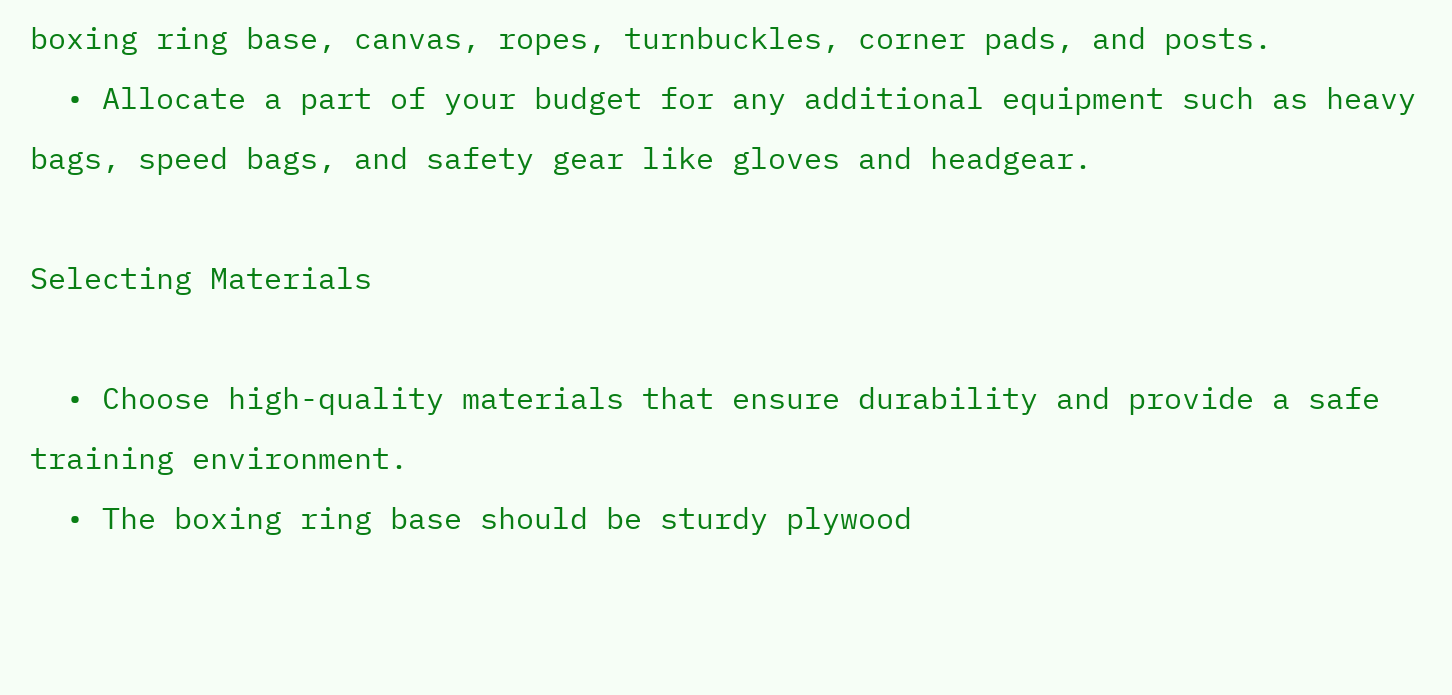boxing ring base, canvas, ropes, turnbuckles, corner pads, and posts.
  • Allocate a part of your budget for any additional equipment such as heavy bags, speed bags, and safety gear like gloves and headgear.

Selecting Materials

  • Choose high-quality materials that ensure durability and provide a safe training environment.
  • The boxing ring base should be sturdy plywood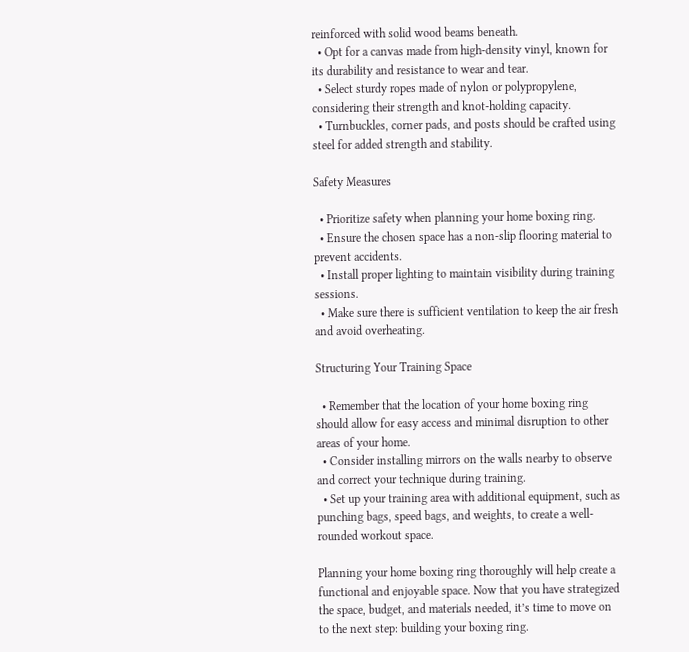reinforced with solid wood beams beneath.
  • Opt for a canvas made from high-density vinyl, known for its durability and resistance to wear and tear.
  • Select sturdy ropes made of nylon or polypropylene, considering their strength and knot-holding capacity.
  • Turnbuckles, corner pads, and posts should be crafted using steel for added strength and stability.

Safety Measures

  • Prioritize safety when planning your home boxing ring.
  • Ensure the chosen space has a non-slip flooring material to prevent accidents.
  • Install proper lighting to maintain visibility during training sessions.
  • Make sure there is sufficient ventilation to keep the air fresh and avoid overheating.

Structuring Your Training Space

  • Remember that the location of your home boxing ring should allow for easy access and minimal disruption to other areas of your home.
  • Consider installing mirrors on the walls nearby to observe and correct your technique during training.
  • Set up your training area with additional equipment, such as punching bags, speed bags, and weights, to create a well-rounded workout space.

Planning your home boxing ring thoroughly will help create a functional and enjoyable space. Now that you have strategized the space, budget, and materials needed, it’s time to move on to the next step: building your boxing ring.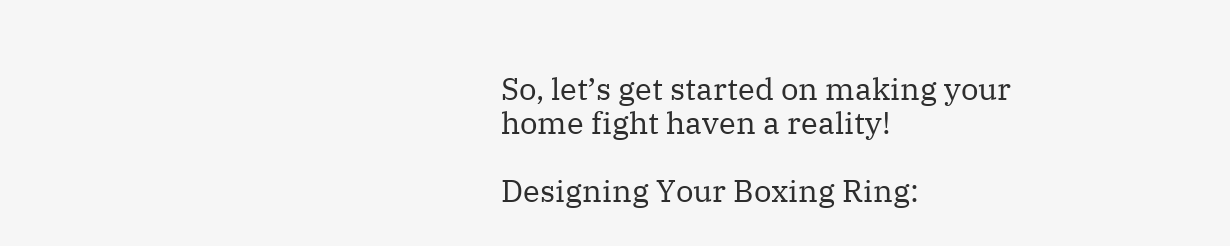So, let’s get started on making your home fight haven a reality!

Designing Your Boxing Ring: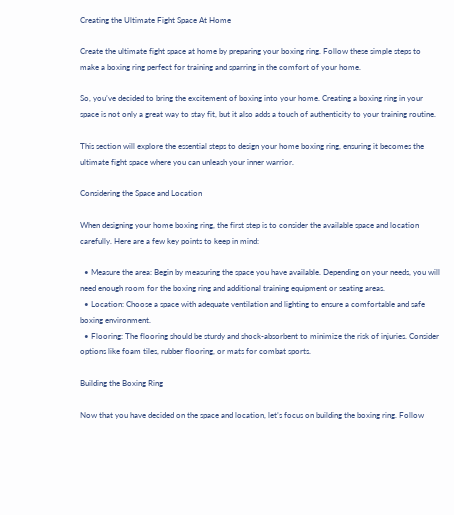Creating the Ultimate Fight Space At Home

Create the ultimate fight space at home by preparing your boxing ring. Follow these simple steps to make a boxing ring perfect for training and sparring in the comfort of your home.

So, you’ve decided to bring the excitement of boxing into your home. Creating a boxing ring in your space is not only a great way to stay fit, but it also adds a touch of authenticity to your training routine.

This section will explore the essential steps to design your home boxing ring, ensuring it becomes the ultimate fight space where you can unleash your inner warrior.

Considering the Space and Location

When designing your home boxing ring, the first step is to consider the available space and location carefully. Here are a few key points to keep in mind:

  • Measure the area: Begin by measuring the space you have available. Depending on your needs, you will need enough room for the boxing ring and additional training equipment or seating areas.
  • Location: Choose a space with adequate ventilation and lighting to ensure a comfortable and safe boxing environment.
  • Flooring: The flooring should be sturdy and shock-absorbent to minimize the risk of injuries. Consider options like foam tiles, rubber flooring, or mats for combat sports.

Building the Boxing Ring

Now that you have decided on the space and location, let’s focus on building the boxing ring. Follow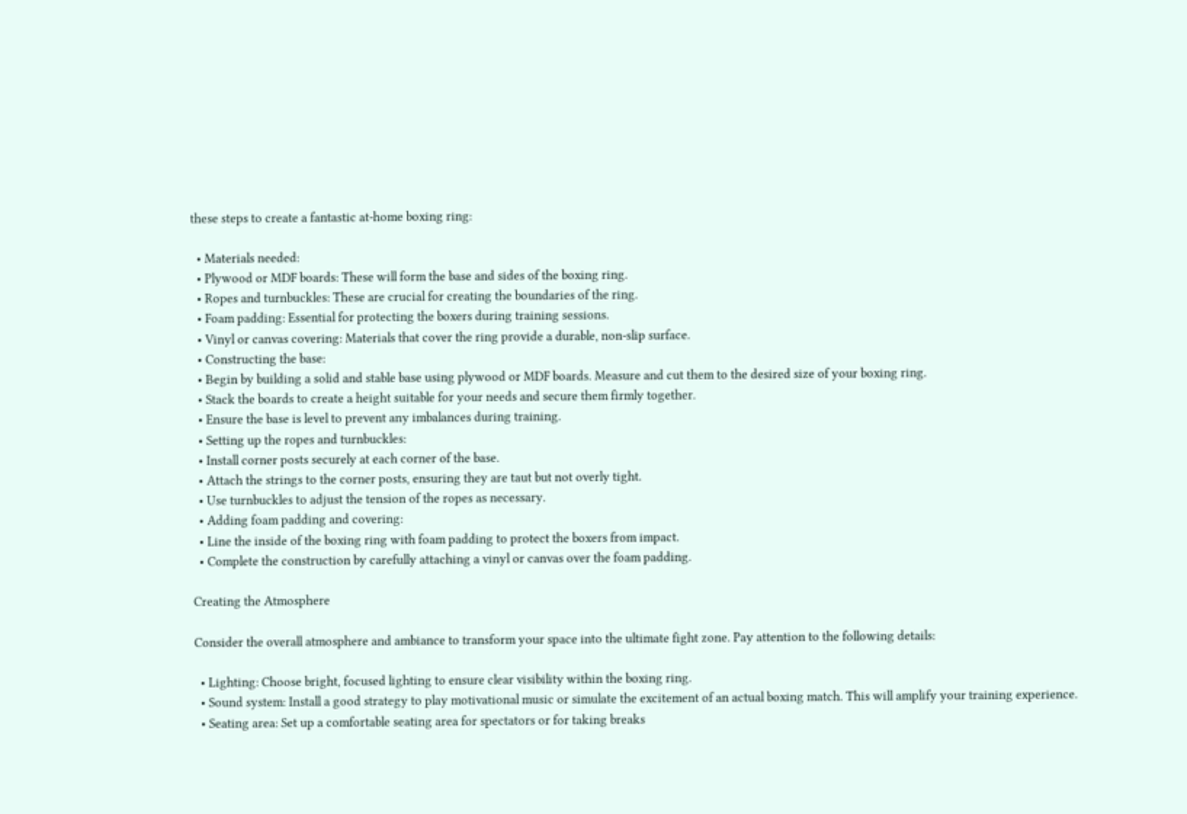these steps to create a fantastic at-home boxing ring:

  • Materials needed:
  • Plywood or MDF boards: These will form the base and sides of the boxing ring.
  • Ropes and turnbuckles: These are crucial for creating the boundaries of the ring.
  • Foam padding: Essential for protecting the boxers during training sessions.
  • Vinyl or canvas covering: Materials that cover the ring provide a durable, non-slip surface.
  • Constructing the base:
  • Begin by building a solid and stable base using plywood or MDF boards. Measure and cut them to the desired size of your boxing ring.
  • Stack the boards to create a height suitable for your needs and secure them firmly together.
  • Ensure the base is level to prevent any imbalances during training.
  • Setting up the ropes and turnbuckles:
  • Install corner posts securely at each corner of the base.
  • Attach the strings to the corner posts, ensuring they are taut but not overly tight.
  • Use turnbuckles to adjust the tension of the ropes as necessary.
  • Adding foam padding and covering:
  • Line the inside of the boxing ring with foam padding to protect the boxers from impact.
  • Complete the construction by carefully attaching a vinyl or canvas over the foam padding.

Creating the Atmosphere

Consider the overall atmosphere and ambiance to transform your space into the ultimate fight zone. Pay attention to the following details:

  • Lighting: Choose bright, focused lighting to ensure clear visibility within the boxing ring.
  • Sound system: Install a good strategy to play motivational music or simulate the excitement of an actual boxing match. This will amplify your training experience.
  • Seating area: Set up a comfortable seating area for spectators or for taking breaks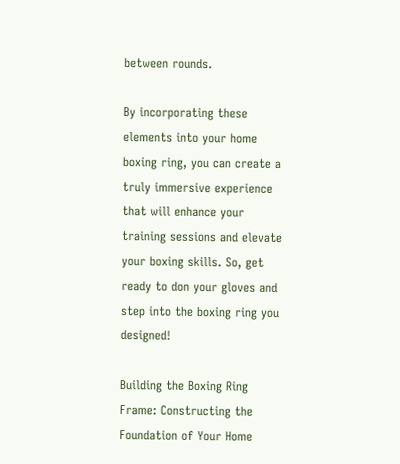between rounds.

By incorporating these elements into your home boxing ring, you can create a truly immersive experience that will enhance your training sessions and elevate your boxing skills. So, get ready to don your gloves and step into the boxing ring you designed!

Building the Boxing Ring Frame: Constructing the Foundation of Your Home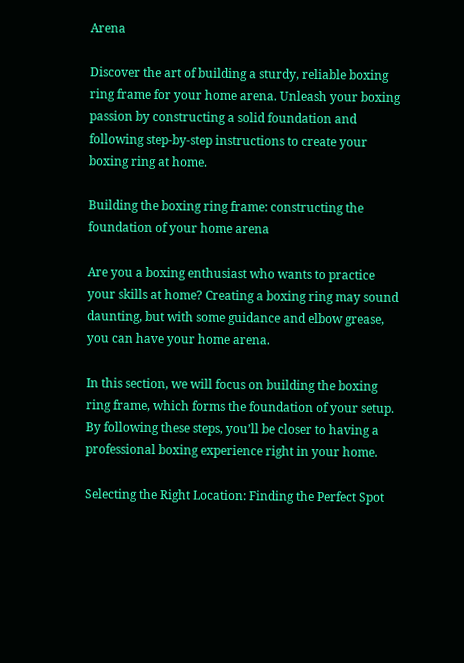Arena

Discover the art of building a sturdy, reliable boxing ring frame for your home arena. Unleash your boxing passion by constructing a solid foundation and following step-by-step instructions to create your boxing ring at home.

Building the boxing ring frame: constructing the foundation of your home arena

Are you a boxing enthusiast who wants to practice your skills at home? Creating a boxing ring may sound daunting, but with some guidance and elbow grease, you can have your home arena.

In this section, we will focus on building the boxing ring frame, which forms the foundation of your setup. By following these steps, you’ll be closer to having a professional boxing experience right in your home.

Selecting the Right Location: Finding the Perfect Spot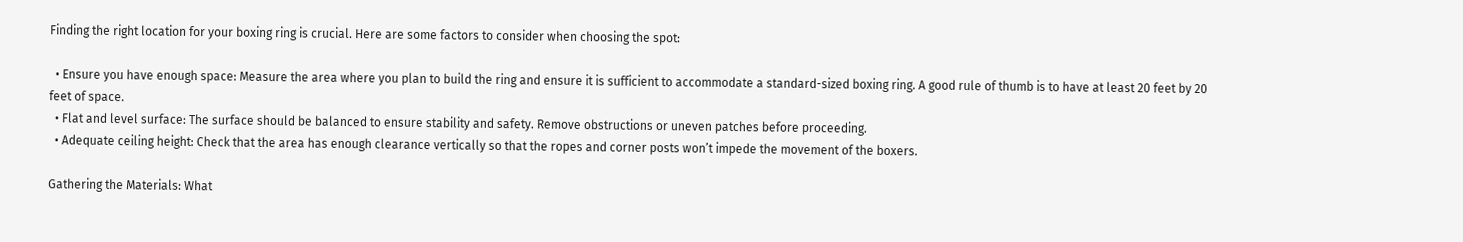Finding the right location for your boxing ring is crucial. Here are some factors to consider when choosing the spot:

  • Ensure you have enough space: Measure the area where you plan to build the ring and ensure it is sufficient to accommodate a standard-sized boxing ring. A good rule of thumb is to have at least 20 feet by 20 feet of space.
  • Flat and level surface: The surface should be balanced to ensure stability and safety. Remove obstructions or uneven patches before proceeding.
  • Adequate ceiling height: Check that the area has enough clearance vertically so that the ropes and corner posts won’t impede the movement of the boxers.

Gathering the Materials: What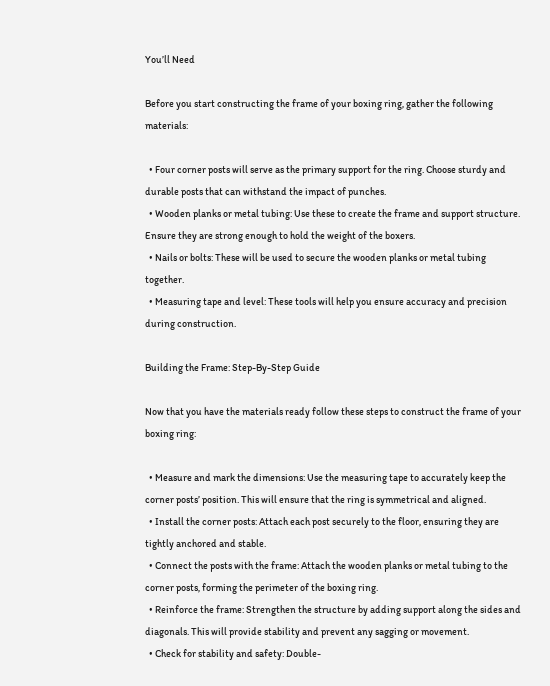You’ll Need

Before you start constructing the frame of your boxing ring, gather the following materials:

  • Four corner posts will serve as the primary support for the ring. Choose sturdy and durable posts that can withstand the impact of punches.
  • Wooden planks or metal tubing: Use these to create the frame and support structure. Ensure they are strong enough to hold the weight of the boxers.
  • Nails or bolts: These will be used to secure the wooden planks or metal tubing together.
  • Measuring tape and level: These tools will help you ensure accuracy and precision during construction.

Building the Frame: Step-By-Step Guide

Now that you have the materials ready follow these steps to construct the frame of your boxing ring:

  • Measure and mark the dimensions: Use the measuring tape to accurately keep the corner posts’ position. This will ensure that the ring is symmetrical and aligned.
  • Install the corner posts: Attach each post securely to the floor, ensuring they are tightly anchored and stable.
  • Connect the posts with the frame: Attach the wooden planks or metal tubing to the corner posts, forming the perimeter of the boxing ring.
  • Reinforce the frame: Strengthen the structure by adding support along the sides and diagonals. This will provide stability and prevent any sagging or movement.
  • Check for stability and safety: Double-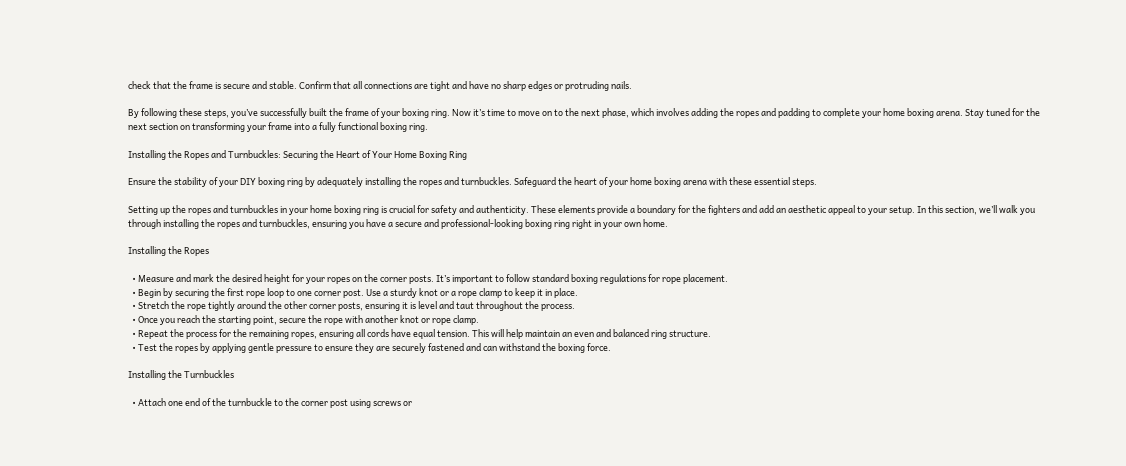check that the frame is secure and stable. Confirm that all connections are tight and have no sharp edges or protruding nails.

By following these steps, you’ve successfully built the frame of your boxing ring. Now it’s time to move on to the next phase, which involves adding the ropes and padding to complete your home boxing arena. Stay tuned for the next section on transforming your frame into a fully functional boxing ring.

Installing the Ropes and Turnbuckles: Securing the Heart of Your Home Boxing Ring

Ensure the stability of your DIY boxing ring by adequately installing the ropes and turnbuckles. Safeguard the heart of your home boxing arena with these essential steps.

Setting up the ropes and turnbuckles in your home boxing ring is crucial for safety and authenticity. These elements provide a boundary for the fighters and add an aesthetic appeal to your setup. In this section, we’ll walk you through installing the ropes and turnbuckles, ensuring you have a secure and professional-looking boxing ring right in your own home.

Installing the Ropes

  • Measure and mark the desired height for your ropes on the corner posts. It’s important to follow standard boxing regulations for rope placement.
  • Begin by securing the first rope loop to one corner post. Use a sturdy knot or a rope clamp to keep it in place.
  • Stretch the rope tightly around the other corner posts, ensuring it is level and taut throughout the process.
  • Once you reach the starting point, secure the rope with another knot or rope clamp.
  • Repeat the process for the remaining ropes, ensuring all cords have equal tension. This will help maintain an even and balanced ring structure.
  • Test the ropes by applying gentle pressure to ensure they are securely fastened and can withstand the boxing force.

Installing the Turnbuckles

  • Attach one end of the turnbuckle to the corner post using screws or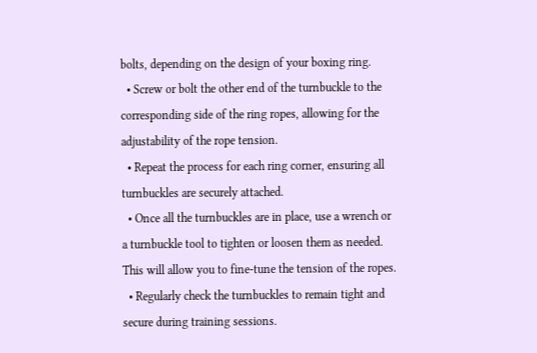bolts, depending on the design of your boxing ring.
  • Screw or bolt the other end of the turnbuckle to the corresponding side of the ring ropes, allowing for the adjustability of the rope tension.
  • Repeat the process for each ring corner, ensuring all turnbuckles are securely attached.
  • Once all the turnbuckles are in place, use a wrench or a turnbuckle tool to tighten or loosen them as needed. This will allow you to fine-tune the tension of the ropes.
  • Regularly check the turnbuckles to remain tight and secure during training sessions.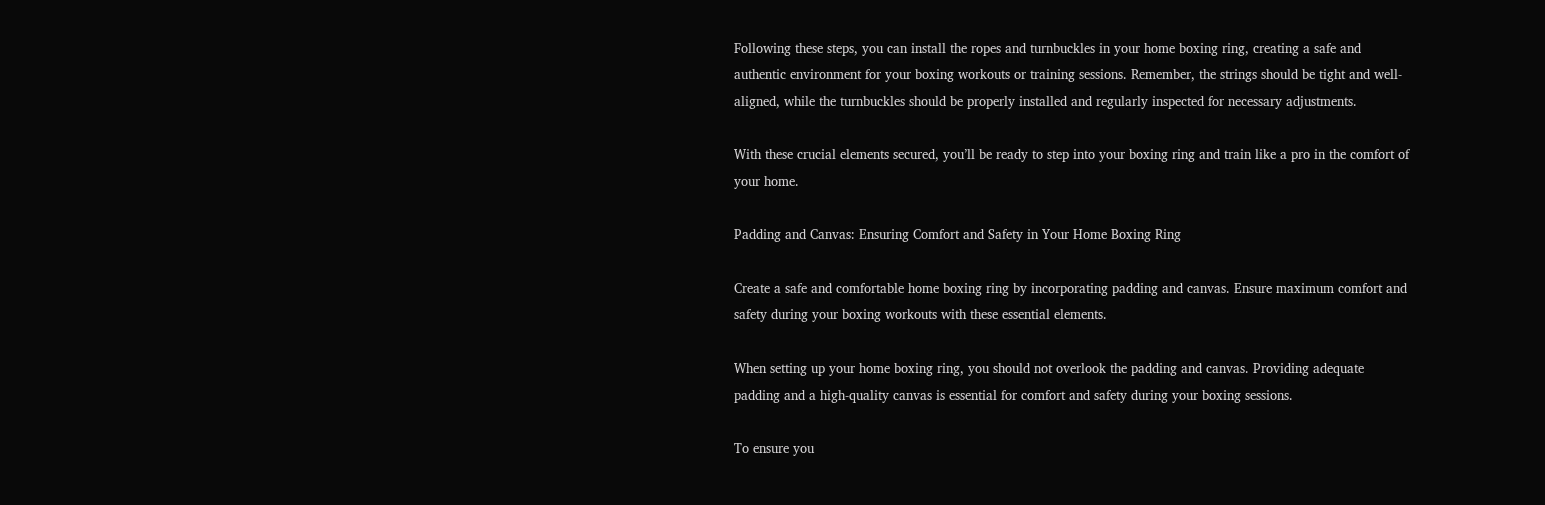Following these steps, you can install the ropes and turnbuckles in your home boxing ring, creating a safe and authentic environment for your boxing workouts or training sessions. Remember, the strings should be tight and well-aligned, while the turnbuckles should be properly installed and regularly inspected for necessary adjustments.

With these crucial elements secured, you’ll be ready to step into your boxing ring and train like a pro in the comfort of your home.

Padding and Canvas: Ensuring Comfort and Safety in Your Home Boxing Ring

Create a safe and comfortable home boxing ring by incorporating padding and canvas. Ensure maximum comfort and safety during your boxing workouts with these essential elements.

When setting up your home boxing ring, you should not overlook the padding and canvas. Providing adequate padding and a high-quality canvas is essential for comfort and safety during your boxing sessions.

To ensure you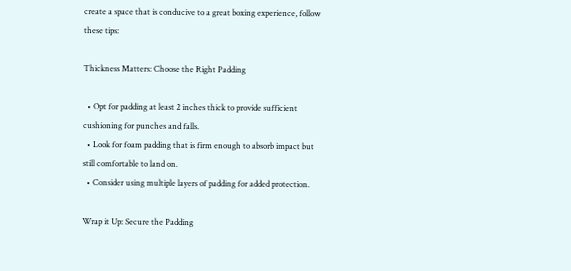create a space that is conducive to a great boxing experience, follow these tips:

Thickness Matters: Choose the Right Padding

  • Opt for padding at least 2 inches thick to provide sufficient cushioning for punches and falls.
  • Look for foam padding that is firm enough to absorb impact but still comfortable to land on.
  • Consider using multiple layers of padding for added protection.

Wrap it Up: Secure the Padding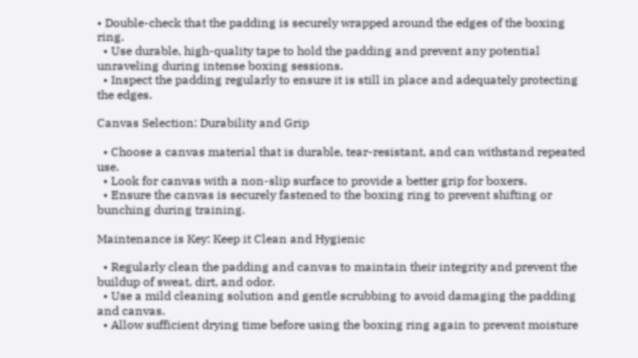• Double-check that the padding is securely wrapped around the edges of the boxing ring.
  • Use durable, high-quality tape to hold the padding and prevent any potential unraveling during intense boxing sessions.
  • Inspect the padding regularly to ensure it is still in place and adequately protecting the edges.

Canvas Selection: Durability and Grip

  • Choose a canvas material that is durable, tear-resistant, and can withstand repeated use.
  • Look for canvas with a non-slip surface to provide a better grip for boxers.
  • Ensure the canvas is securely fastened to the boxing ring to prevent shifting or bunching during training.

Maintenance is Key: Keep it Clean and Hygienic

  • Regularly clean the padding and canvas to maintain their integrity and prevent the buildup of sweat, dirt, and odor.
  • Use a mild cleaning solution and gentle scrubbing to avoid damaging the padding and canvas.
  • Allow sufficient drying time before using the boxing ring again to prevent moisture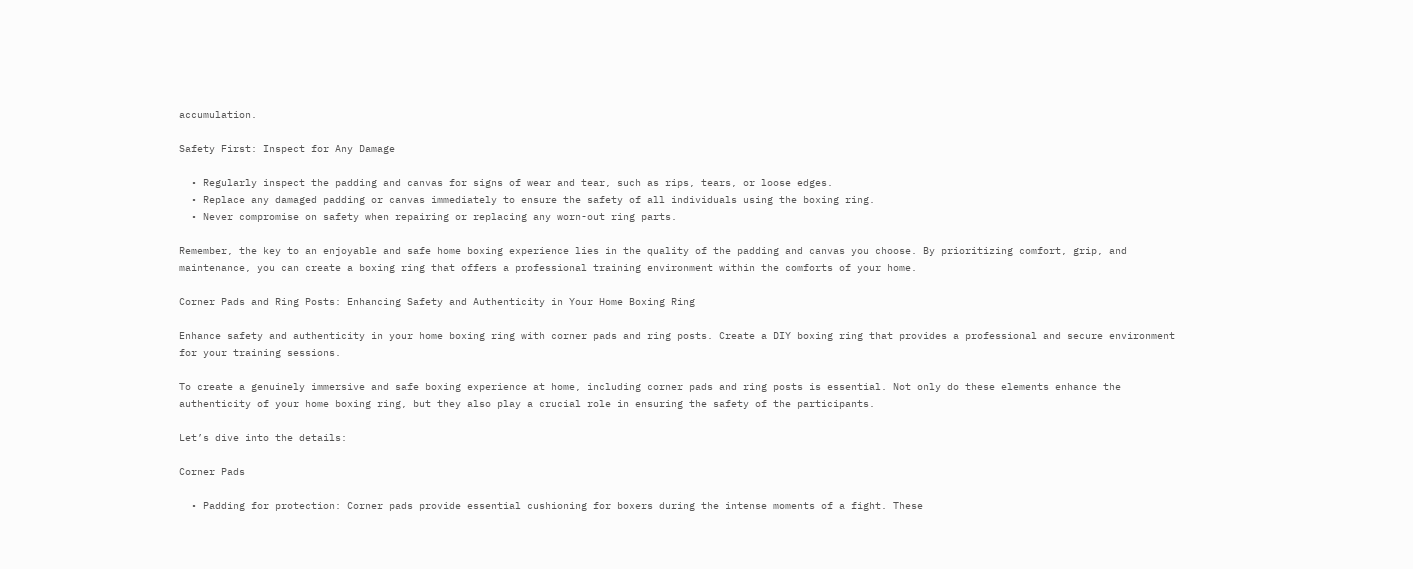accumulation.

Safety First: Inspect for Any Damage

  • Regularly inspect the padding and canvas for signs of wear and tear, such as rips, tears, or loose edges.
  • Replace any damaged padding or canvas immediately to ensure the safety of all individuals using the boxing ring.
  • Never compromise on safety when repairing or replacing any worn-out ring parts.

Remember, the key to an enjoyable and safe home boxing experience lies in the quality of the padding and canvas you choose. By prioritizing comfort, grip, and maintenance, you can create a boxing ring that offers a professional training environment within the comforts of your home.

Corner Pads and Ring Posts: Enhancing Safety and Authenticity in Your Home Boxing Ring

Enhance safety and authenticity in your home boxing ring with corner pads and ring posts. Create a DIY boxing ring that provides a professional and secure environment for your training sessions.

To create a genuinely immersive and safe boxing experience at home, including corner pads and ring posts is essential. Not only do these elements enhance the authenticity of your home boxing ring, but they also play a crucial role in ensuring the safety of the participants.

Let’s dive into the details:

Corner Pads

  • Padding for protection: Corner pads provide essential cushioning for boxers during the intense moments of a fight. These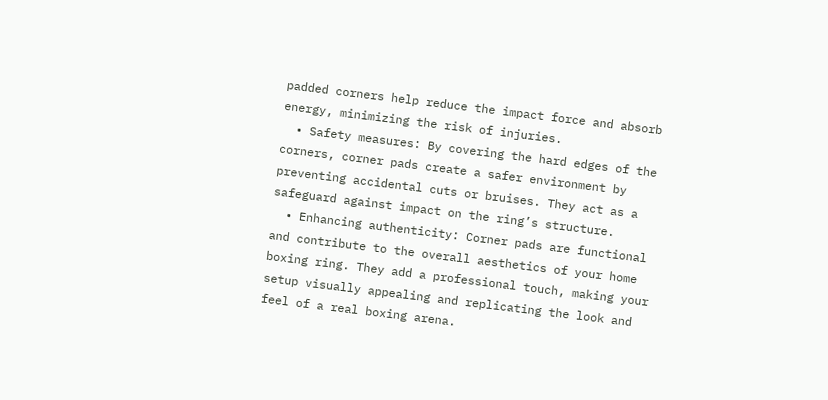padded corners help reduce the impact force and absorb energy, minimizing the risk of injuries.
  • Safety measures: By covering the hard edges of the corners, corner pads create a safer environment by preventing accidental cuts or bruises. They act as a safeguard against impact on the ring’s structure.
  • Enhancing authenticity: Corner pads are functional and contribute to the overall aesthetics of your home boxing ring. They add a professional touch, making your setup visually appealing and replicating the look and feel of a real boxing arena.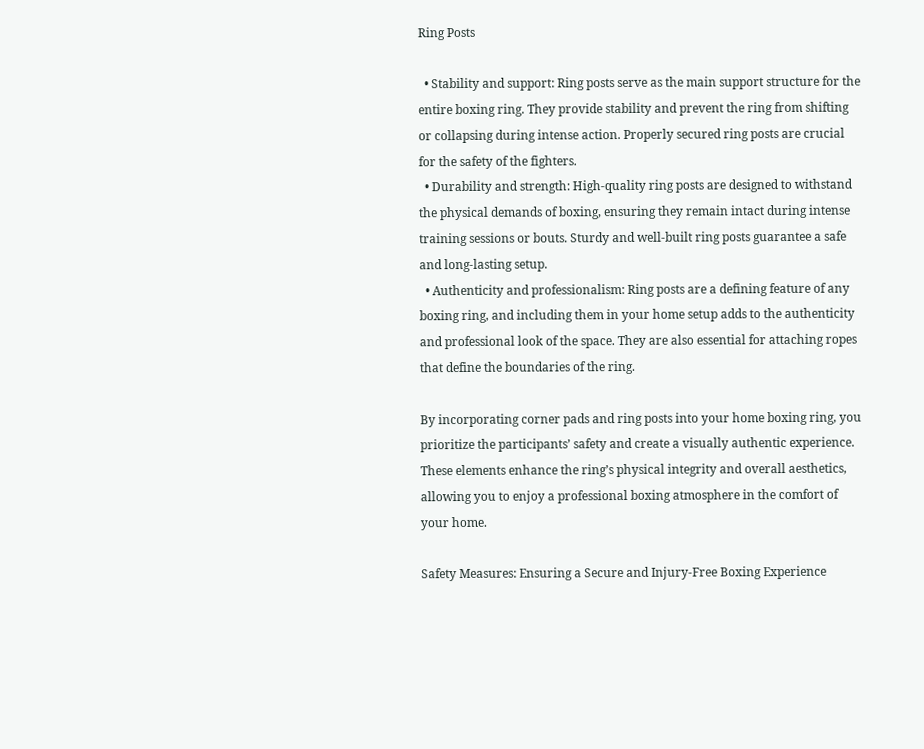Ring Posts

  • Stability and support: Ring posts serve as the main support structure for the entire boxing ring. They provide stability and prevent the ring from shifting or collapsing during intense action. Properly secured ring posts are crucial for the safety of the fighters.
  • Durability and strength: High-quality ring posts are designed to withstand the physical demands of boxing, ensuring they remain intact during intense training sessions or bouts. Sturdy and well-built ring posts guarantee a safe and long-lasting setup.
  • Authenticity and professionalism: Ring posts are a defining feature of any boxing ring, and including them in your home setup adds to the authenticity and professional look of the space. They are also essential for attaching ropes that define the boundaries of the ring.

By incorporating corner pads and ring posts into your home boxing ring, you prioritize the participants’ safety and create a visually authentic experience. These elements enhance the ring’s physical integrity and overall aesthetics, allowing you to enjoy a professional boxing atmosphere in the comfort of your home.

Safety Measures: Ensuring a Secure and Injury-Free Boxing Experience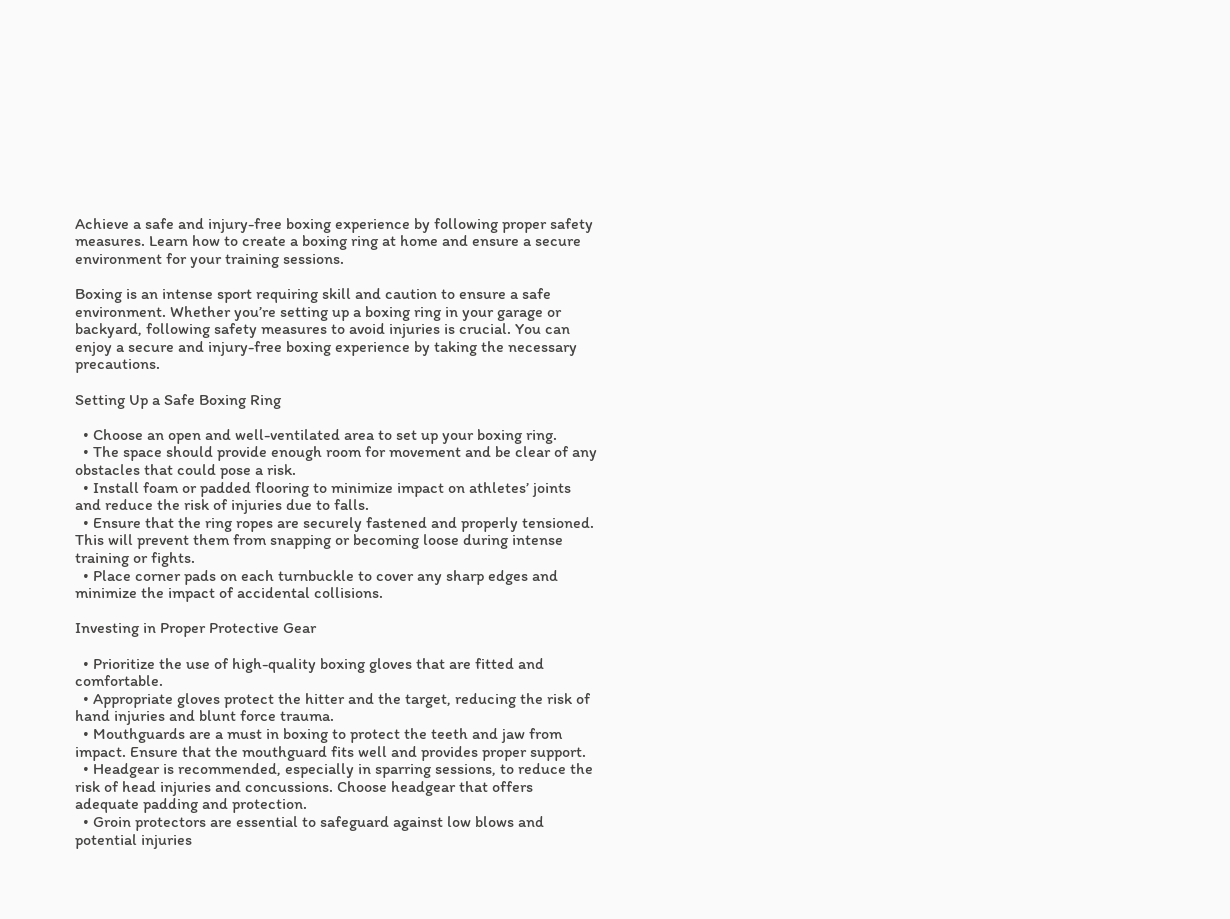Achieve a safe and injury-free boxing experience by following proper safety measures. Learn how to create a boxing ring at home and ensure a secure environment for your training sessions.

Boxing is an intense sport requiring skill and caution to ensure a safe environment. Whether you’re setting up a boxing ring in your garage or backyard, following safety measures to avoid injuries is crucial. You can enjoy a secure and injury-free boxing experience by taking the necessary precautions.

Setting Up a Safe Boxing Ring

  • Choose an open and well-ventilated area to set up your boxing ring.
  • The space should provide enough room for movement and be clear of any obstacles that could pose a risk.
  • Install foam or padded flooring to minimize impact on athletes’ joints and reduce the risk of injuries due to falls.
  • Ensure that the ring ropes are securely fastened and properly tensioned. This will prevent them from snapping or becoming loose during intense training or fights.
  • Place corner pads on each turnbuckle to cover any sharp edges and minimize the impact of accidental collisions.

Investing in Proper Protective Gear

  • Prioritize the use of high-quality boxing gloves that are fitted and comfortable.
  • Appropriate gloves protect the hitter and the target, reducing the risk of hand injuries and blunt force trauma.
  • Mouthguards are a must in boxing to protect the teeth and jaw from impact. Ensure that the mouthguard fits well and provides proper support.
  • Headgear is recommended, especially in sparring sessions, to reduce the risk of head injuries and concussions. Choose headgear that offers adequate padding and protection.
  • Groin protectors are essential to safeguard against low blows and potential injuries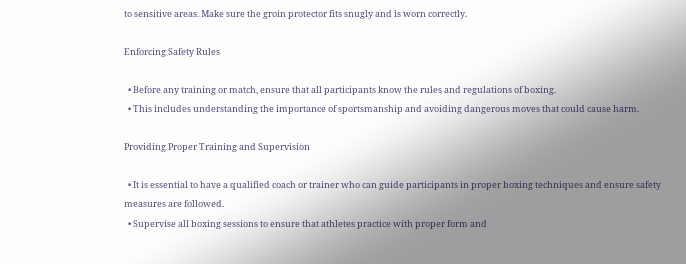to sensitive areas. Make sure the groin protector fits snugly and is worn correctly.

Enforcing Safety Rules

  • Before any training or match, ensure that all participants know the rules and regulations of boxing.
  • This includes understanding the importance of sportsmanship and avoiding dangerous moves that could cause harm.

Providing Proper Training and Supervision

  • It is essential to have a qualified coach or trainer who can guide participants in proper boxing techniques and ensure safety measures are followed.
  • Supervise all boxing sessions to ensure that athletes practice with proper form and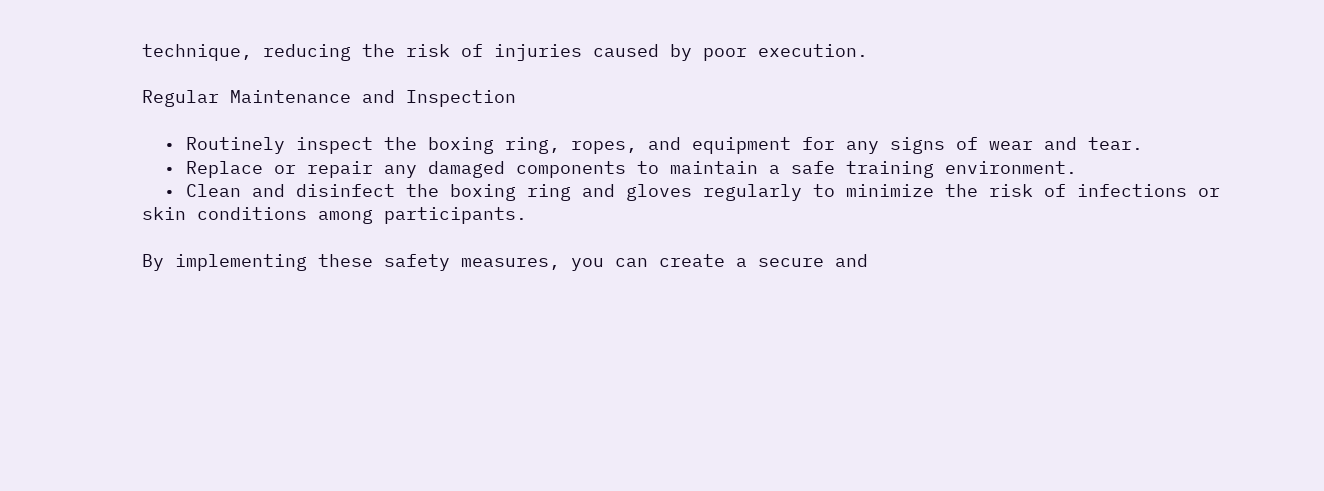technique, reducing the risk of injuries caused by poor execution.

Regular Maintenance and Inspection

  • Routinely inspect the boxing ring, ropes, and equipment for any signs of wear and tear.
  • Replace or repair any damaged components to maintain a safe training environment.
  • Clean and disinfect the boxing ring and gloves regularly to minimize the risk of infections or skin conditions among participants.

By implementing these safety measures, you can create a secure and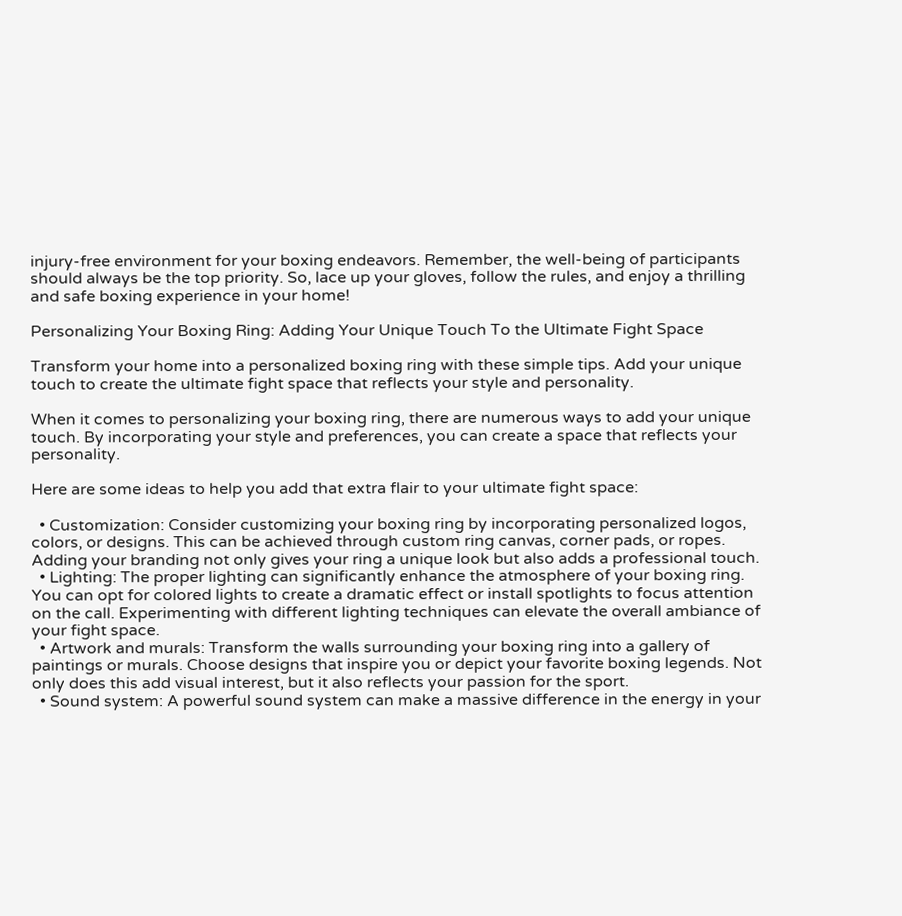injury-free environment for your boxing endeavors. Remember, the well-being of participants should always be the top priority. So, lace up your gloves, follow the rules, and enjoy a thrilling and safe boxing experience in your home!

Personalizing Your Boxing Ring: Adding Your Unique Touch To the Ultimate Fight Space

Transform your home into a personalized boxing ring with these simple tips. Add your unique touch to create the ultimate fight space that reflects your style and personality.

When it comes to personalizing your boxing ring, there are numerous ways to add your unique touch. By incorporating your style and preferences, you can create a space that reflects your personality.

Here are some ideas to help you add that extra flair to your ultimate fight space:

  • Customization: Consider customizing your boxing ring by incorporating personalized logos, colors, or designs. This can be achieved through custom ring canvas, corner pads, or ropes. Adding your branding not only gives your ring a unique look but also adds a professional touch.
  • Lighting: The proper lighting can significantly enhance the atmosphere of your boxing ring. You can opt for colored lights to create a dramatic effect or install spotlights to focus attention on the call. Experimenting with different lighting techniques can elevate the overall ambiance of your fight space.
  • Artwork and murals: Transform the walls surrounding your boxing ring into a gallery of paintings or murals. Choose designs that inspire you or depict your favorite boxing legends. Not only does this add visual interest, but it also reflects your passion for the sport.
  • Sound system: A powerful sound system can make a massive difference in the energy in your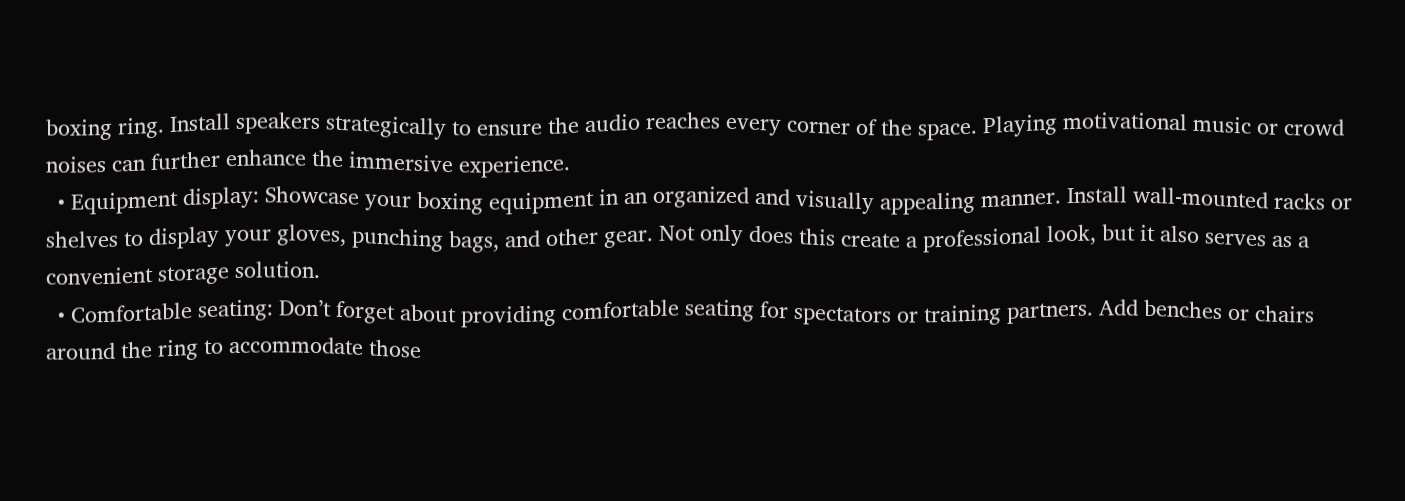boxing ring. Install speakers strategically to ensure the audio reaches every corner of the space. Playing motivational music or crowd noises can further enhance the immersive experience.
  • Equipment display: Showcase your boxing equipment in an organized and visually appealing manner. Install wall-mounted racks or shelves to display your gloves, punching bags, and other gear. Not only does this create a professional look, but it also serves as a convenient storage solution.
  • Comfortable seating: Don’t forget about providing comfortable seating for spectators or training partners. Add benches or chairs around the ring to accommodate those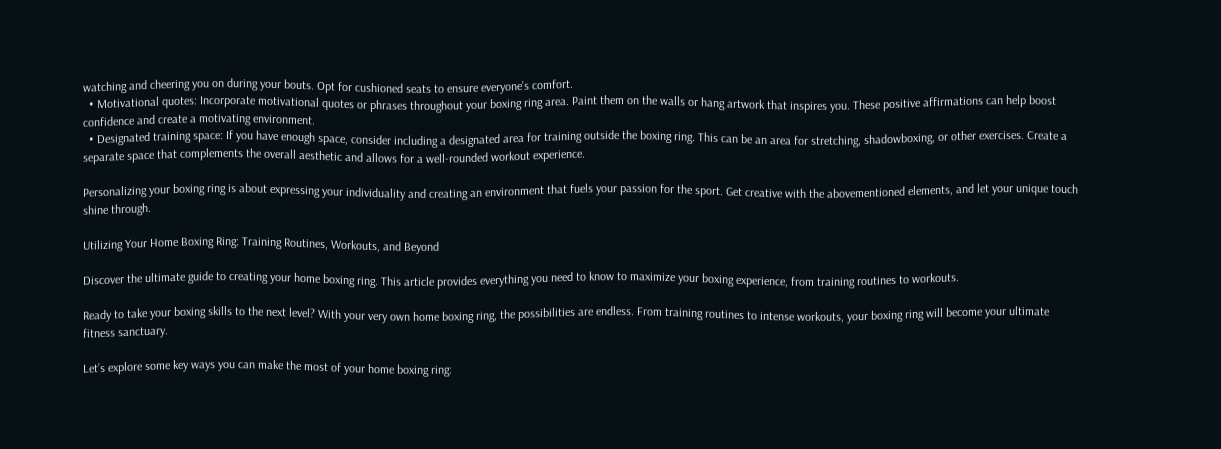watching and cheering you on during your bouts. Opt for cushioned seats to ensure everyone’s comfort.
  • Motivational quotes: Incorporate motivational quotes or phrases throughout your boxing ring area. Paint them on the walls or hang artwork that inspires you. These positive affirmations can help boost confidence and create a motivating environment.
  • Designated training space: If you have enough space, consider including a designated area for training outside the boxing ring. This can be an area for stretching, shadowboxing, or other exercises. Create a separate space that complements the overall aesthetic and allows for a well-rounded workout experience.

Personalizing your boxing ring is about expressing your individuality and creating an environment that fuels your passion for the sport. Get creative with the abovementioned elements, and let your unique touch shine through.

Utilizing Your Home Boxing Ring: Training Routines, Workouts, and Beyond

Discover the ultimate guide to creating your home boxing ring. This article provides everything you need to know to maximize your boxing experience, from training routines to workouts.

Ready to take your boxing skills to the next level? With your very own home boxing ring, the possibilities are endless. From training routines to intense workouts, your boxing ring will become your ultimate fitness sanctuary.

Let’s explore some key ways you can make the most of your home boxing ring: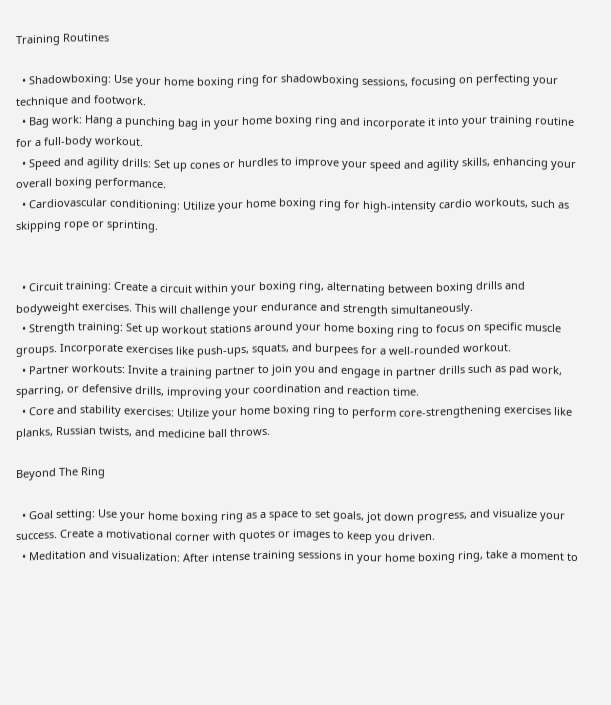Training Routines

  • Shadowboxing: Use your home boxing ring for shadowboxing sessions, focusing on perfecting your technique and footwork.
  • Bag work: Hang a punching bag in your home boxing ring and incorporate it into your training routine for a full-body workout.
  • Speed and agility drills: Set up cones or hurdles to improve your speed and agility skills, enhancing your overall boxing performance.
  • Cardiovascular conditioning: Utilize your home boxing ring for high-intensity cardio workouts, such as skipping rope or sprinting.


  • Circuit training: Create a circuit within your boxing ring, alternating between boxing drills and bodyweight exercises. This will challenge your endurance and strength simultaneously.
  • Strength training: Set up workout stations around your home boxing ring to focus on specific muscle groups. Incorporate exercises like push-ups, squats, and burpees for a well-rounded workout.
  • Partner workouts: Invite a training partner to join you and engage in partner drills such as pad work, sparring, or defensive drills, improving your coordination and reaction time.
  • Core and stability exercises: Utilize your home boxing ring to perform core-strengthening exercises like planks, Russian twists, and medicine ball throws.

Beyond The Ring

  • Goal setting: Use your home boxing ring as a space to set goals, jot down progress, and visualize your success. Create a motivational corner with quotes or images to keep you driven.
  • Meditation and visualization: After intense training sessions in your home boxing ring, take a moment to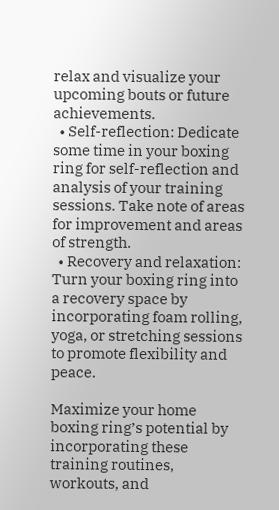relax and visualize your upcoming bouts or future achievements.
  • Self-reflection: Dedicate some time in your boxing ring for self-reflection and analysis of your training sessions. Take note of areas for improvement and areas of strength.
  • Recovery and relaxation: Turn your boxing ring into a recovery space by incorporating foam rolling, yoga, or stretching sessions to promote flexibility and peace.

Maximize your home boxing ring’s potential by incorporating these training routines, workouts, and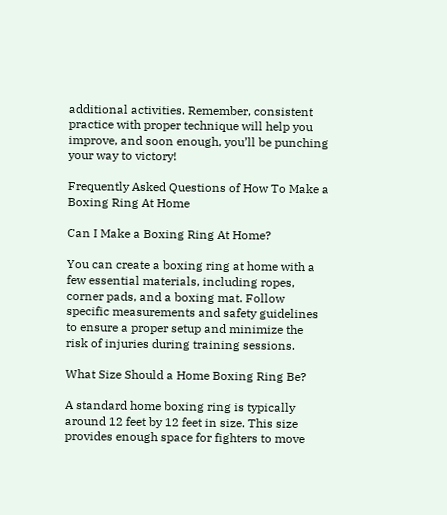additional activities. Remember, consistent practice with proper technique will help you improve, and soon enough, you’ll be punching your way to victory!

Frequently Asked Questions of How To Make a Boxing Ring At Home

Can I Make a Boxing Ring At Home?

You can create a boxing ring at home with a few essential materials, including ropes, corner pads, and a boxing mat. Follow specific measurements and safety guidelines to ensure a proper setup and minimize the risk of injuries during training sessions.

What Size Should a Home Boxing Ring Be?

A standard home boxing ring is typically around 12 feet by 12 feet in size. This size provides enough space for fighters to move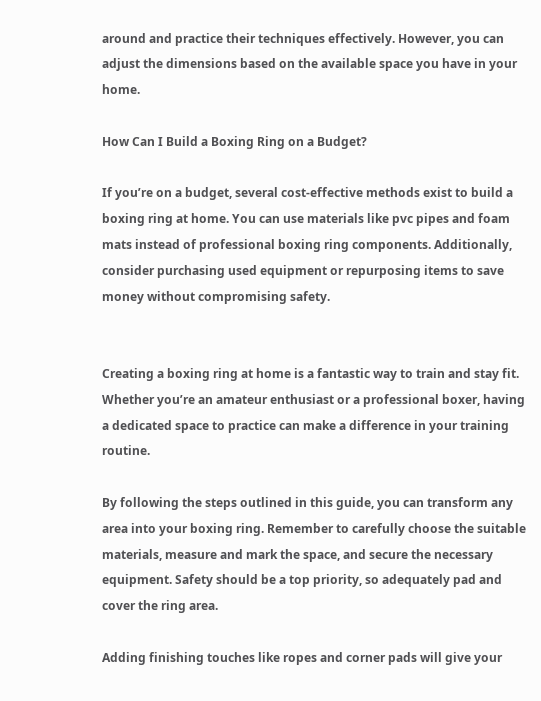around and practice their techniques effectively. However, you can adjust the dimensions based on the available space you have in your home.

How Can I Build a Boxing Ring on a Budget?

If you’re on a budget, several cost-effective methods exist to build a boxing ring at home. You can use materials like pvc pipes and foam mats instead of professional boxing ring components. Additionally, consider purchasing used equipment or repurposing items to save money without compromising safety.


Creating a boxing ring at home is a fantastic way to train and stay fit. Whether you’re an amateur enthusiast or a professional boxer, having a dedicated space to practice can make a difference in your training routine.

By following the steps outlined in this guide, you can transform any area into your boxing ring. Remember to carefully choose the suitable materials, measure and mark the space, and secure the necessary equipment. Safety should be a top priority, so adequately pad and cover the ring area.

Adding finishing touches like ropes and corner pads will give your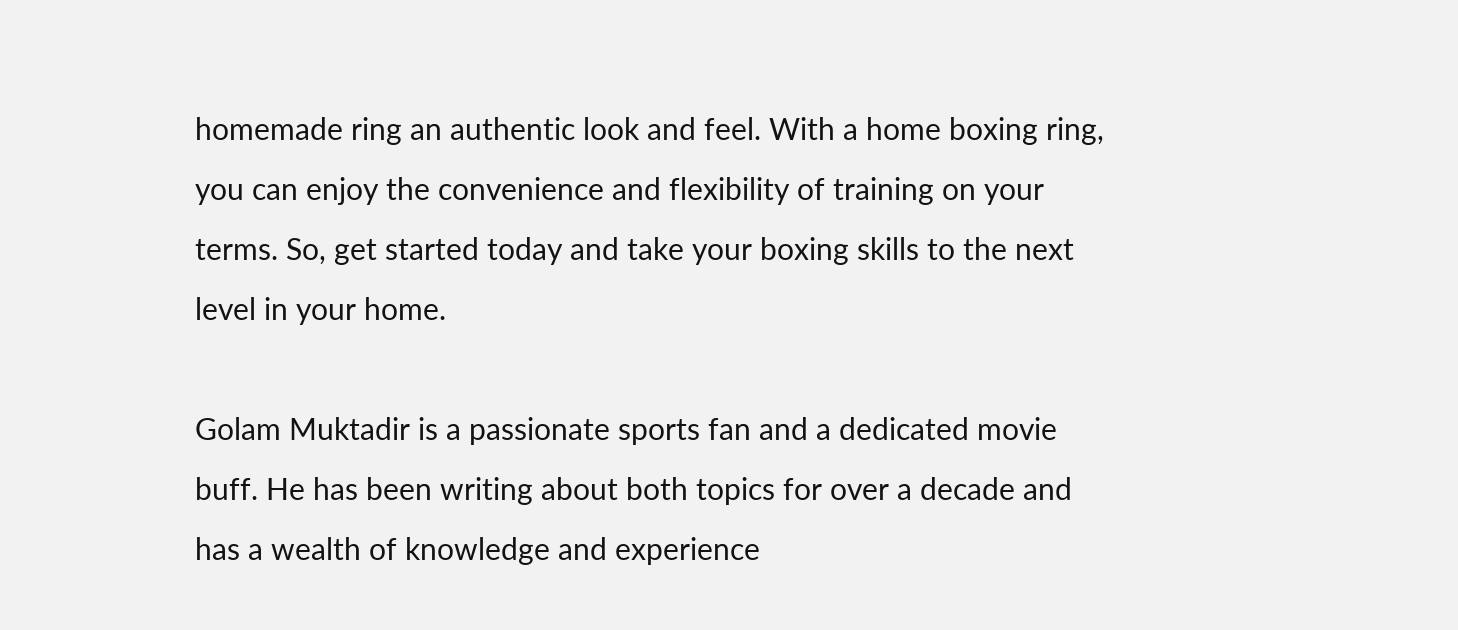homemade ring an authentic look and feel. With a home boxing ring, you can enjoy the convenience and flexibility of training on your terms. So, get started today and take your boxing skills to the next level in your home.

Golam Muktadir is a passionate sports fan and a dedicated movie buff. He has been writing about both topics for over a decade and has a wealth of knowledge and experience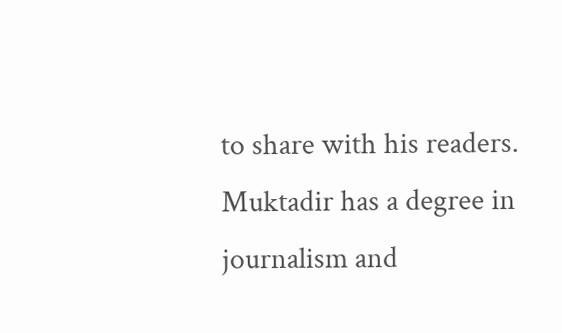to share with his readers. Muktadir has a degree in journalism and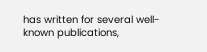has written for several well-known publications,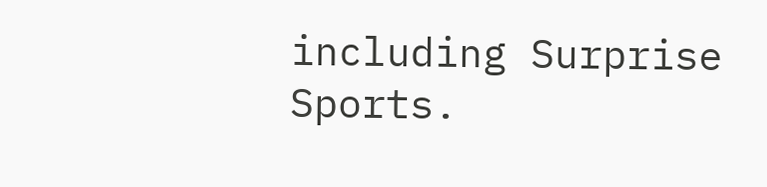including Surprise Sports.